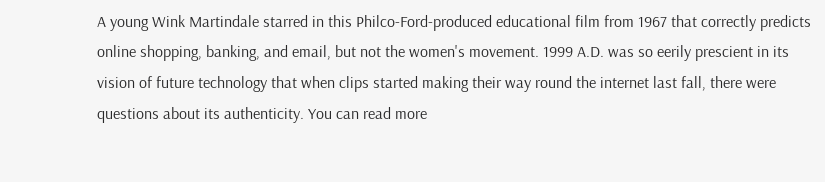A young Wink Martindale starred in this Philco-Ford-produced educational film from 1967 that correctly predicts online shopping, banking, and email, but not the women's movement. 1999 A.D. was so eerily prescient in its vision of future technology that when clips started making their way round the internet last fall, there were questions about its authenticity. You can read more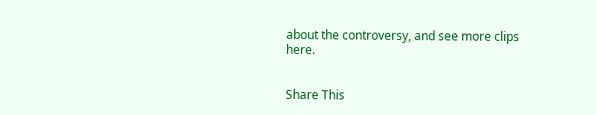about the controversy, and see more clips here.


Share This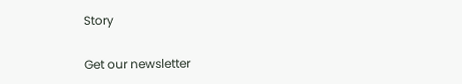Story

Get our newsletter